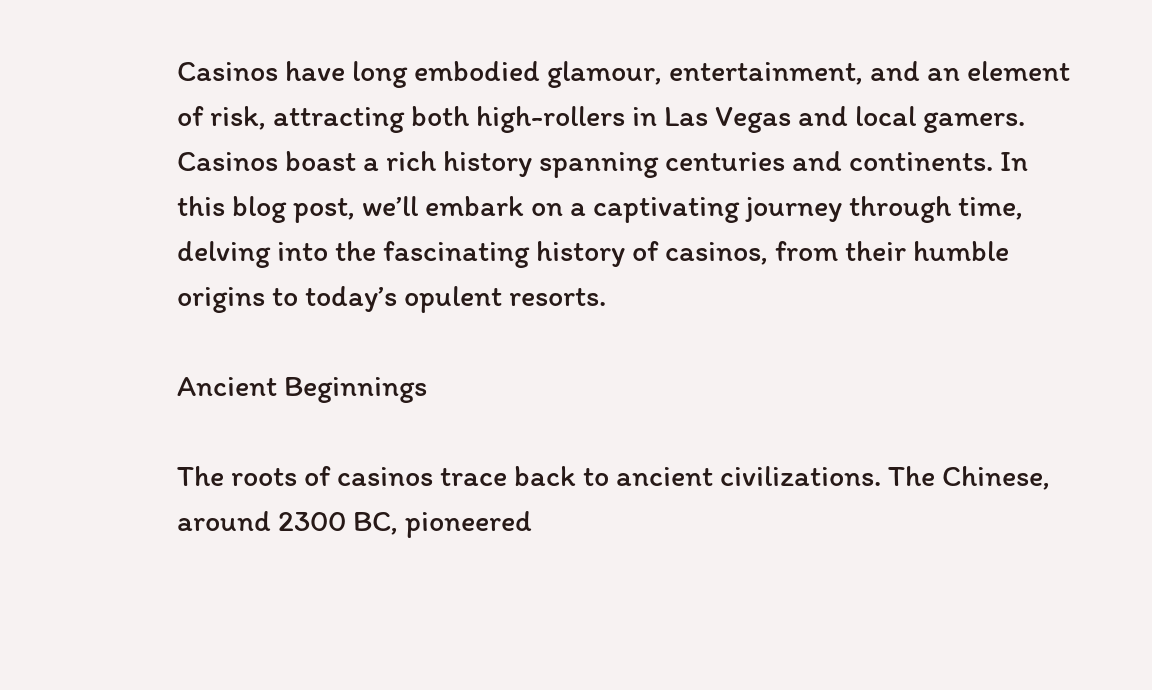Casinos have long embodied glamour, entertainment, and an element of risk, attracting both high-rollers in Las Vegas and local gamers. Casinos boast a rich history spanning centuries and continents. In this blog post, we’ll embark on a captivating journey through time, delving into the fascinating history of casinos, from their humble origins to today’s opulent resorts.

Ancient Beginnings

The roots of casinos trace back to ancient civilizations. The Chinese, around 2300 BC, pioneered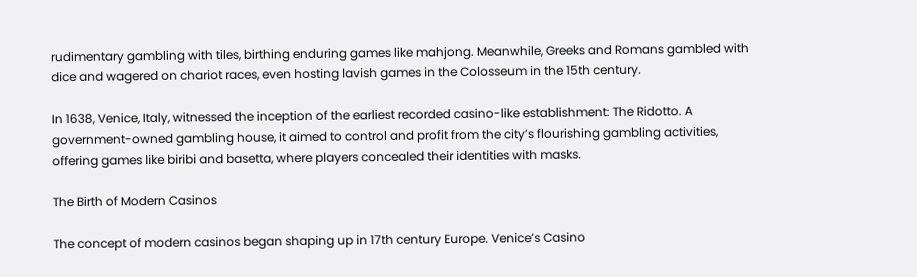rudimentary gambling with tiles, birthing enduring games like mahjong. Meanwhile, Greeks and Romans gambled with dice and wagered on chariot races, even hosting lavish games in the Colosseum in the 15th century.

In 1638, Venice, Italy, witnessed the inception of the earliest recorded casino-like establishment: The Ridotto. A government-owned gambling house, it aimed to control and profit from the city’s flourishing gambling activities, offering games like biribi and basetta, where players concealed their identities with masks.

The Birth of Modern Casinos

The concept of modern casinos began shaping up in 17th century Europe. Venice’s Casino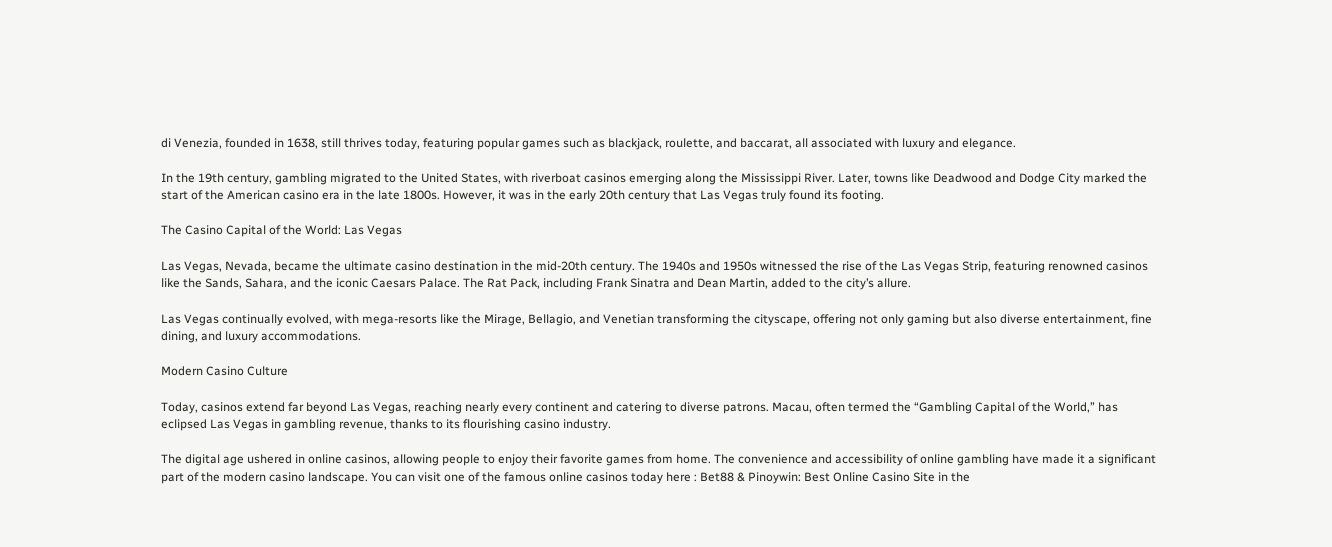di Venezia, founded in 1638, still thrives today, featuring popular games such as blackjack, roulette, and baccarat, all associated with luxury and elegance.

In the 19th century, gambling migrated to the United States, with riverboat casinos emerging along the Mississippi River. Later, towns like Deadwood and Dodge City marked the start of the American casino era in the late 1800s. However, it was in the early 20th century that Las Vegas truly found its footing.

The Casino Capital of the World: Las Vegas

Las Vegas, Nevada, became the ultimate casino destination in the mid-20th century. The 1940s and 1950s witnessed the rise of the Las Vegas Strip, featuring renowned casinos like the Sands, Sahara, and the iconic Caesars Palace. The Rat Pack, including Frank Sinatra and Dean Martin, added to the city’s allure.

Las Vegas continually evolved, with mega-resorts like the Mirage, Bellagio, and Venetian transforming the cityscape, offering not only gaming but also diverse entertainment, fine dining, and luxury accommodations.

Modern Casino Culture

Today, casinos extend far beyond Las Vegas, reaching nearly every continent and catering to diverse patrons. Macau, often termed the “Gambling Capital of the World,” has eclipsed Las Vegas in gambling revenue, thanks to its flourishing casino industry.

The digital age ushered in online casinos, allowing people to enjoy their favorite games from home. The convenience and accessibility of online gambling have made it a significant part of the modern casino landscape. You can visit one of the famous online casinos today here : Bet88 & Pinoywin: Best Online Casino Site in the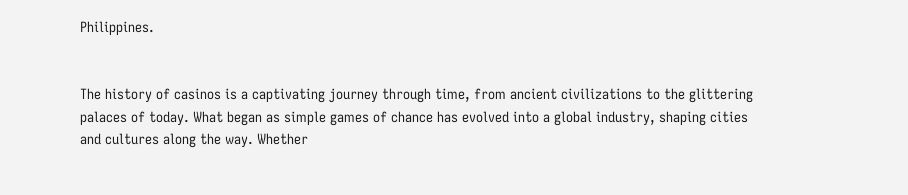Philippines.


The history of casinos is a captivating journey through time, from ancient civilizations to the glittering palaces of today. What began as simple games of chance has evolved into a global industry, shaping cities and cultures along the way. Whether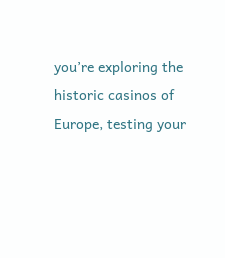you’re exploring the historic casinos of Europe, testing your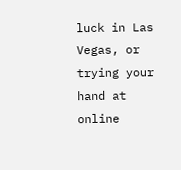luck in Las Vegas, or trying your hand at online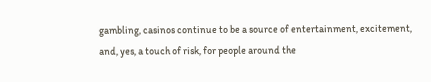gambling, casinos continue to be a source of entertainment, excitement, and, yes, a touch of risk, for people around the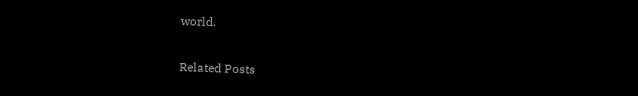world.


Related Posts